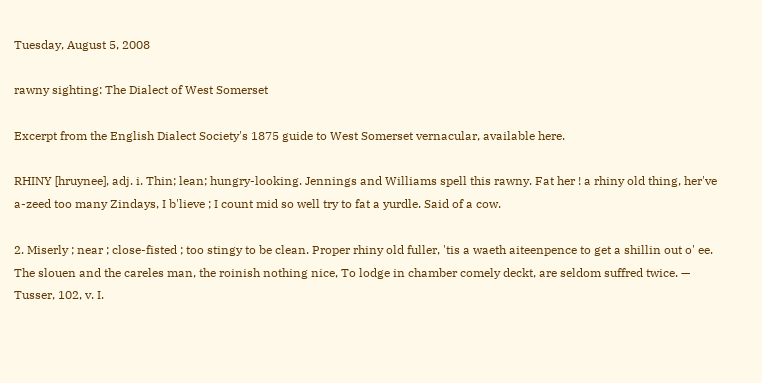Tuesday, August 5, 2008

rawny sighting: The Dialect of West Somerset

Excerpt from the English Dialect Society's 1875 guide to West Somerset vernacular, available here.

RHINY [hruynee], adj. i. Thin; lean; hungry-looking. Jennings and Williams spell this rawny. Fat her ! a rhiny old thing, her've a-zeed too many Zindays, I b'lieve ; I count mid so well try to fat a yurdle. Said of a cow.

2. Miserly ; near ; close-fisted ; too stingy to be clean. Proper rhiny old fuller, 'tis a waeth aiteenpence to get a shillin out o' ee. The slouen and the careles man, the roinish nothing nice, To lodge in chamber comely deckt, are seldom suffred twice. — Tusser, 102, v. I.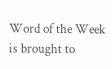Word of the Week is brought to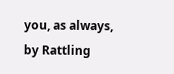you, as always, by Rattling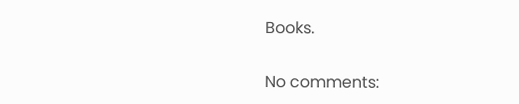Books.

No comments: